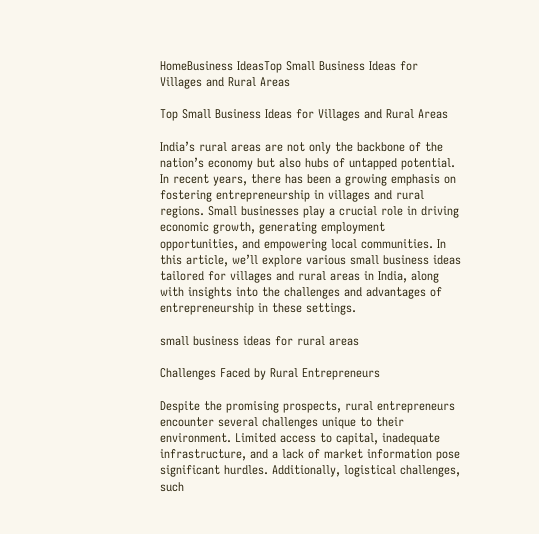HomeBusiness IdeasTop Small Business Ideas for Villages and Rural Areas

Top Small Business Ideas for Villages and Rural Areas

India’s rural areas are not only the backbone of the nation’s economy but also hubs of untapped potential. In recent years, there has been a growing emphasis on fostering entrepreneurship in villages and rural regions. Small businesses play a crucial role in driving economic growth, generating employment opportunities, and empowering local communities. In this article, we’ll explore various small business ideas tailored for villages and rural areas in India, along with insights into the challenges and advantages of entrepreneurship in these settings.

small business ideas for rural areas

Challenges Faced by Rural Entrepreneurs

Despite the promising prospects, rural entrepreneurs encounter several challenges unique to their environment. Limited access to capital, inadequate infrastructure, and a lack of market information pose significant hurdles. Additionally, logistical challenges, such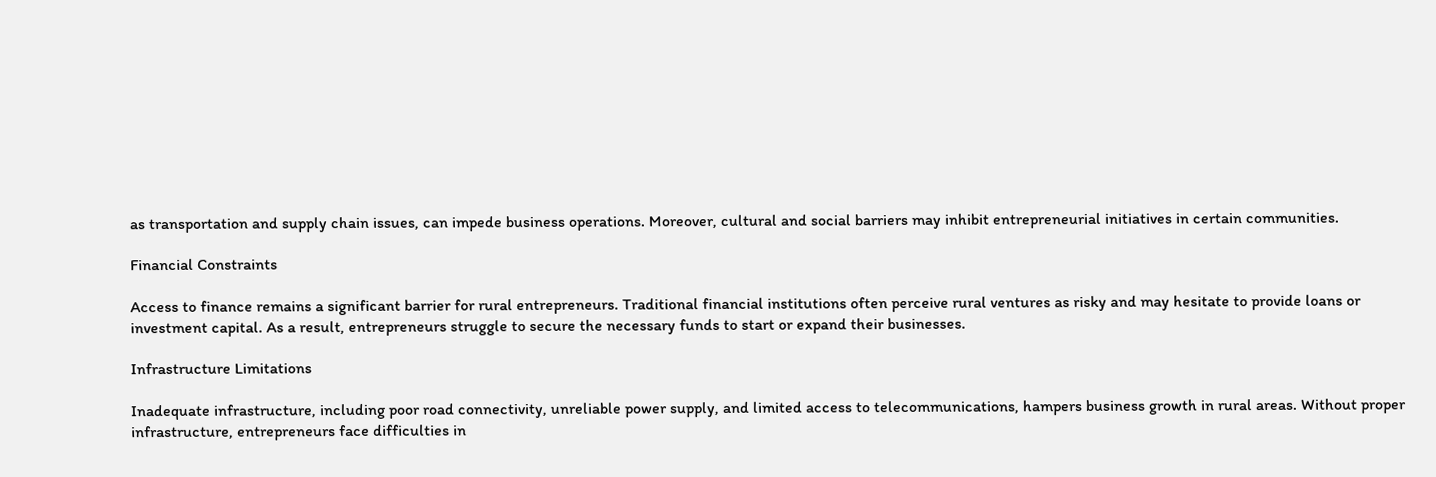as transportation and supply chain issues, can impede business operations. Moreover, cultural and social barriers may inhibit entrepreneurial initiatives in certain communities.

Financial Constraints

Access to finance remains a significant barrier for rural entrepreneurs. Traditional financial institutions often perceive rural ventures as risky and may hesitate to provide loans or investment capital. As a result, entrepreneurs struggle to secure the necessary funds to start or expand their businesses.

Infrastructure Limitations

Inadequate infrastructure, including poor road connectivity, unreliable power supply, and limited access to telecommunications, hampers business growth in rural areas. Without proper infrastructure, entrepreneurs face difficulties in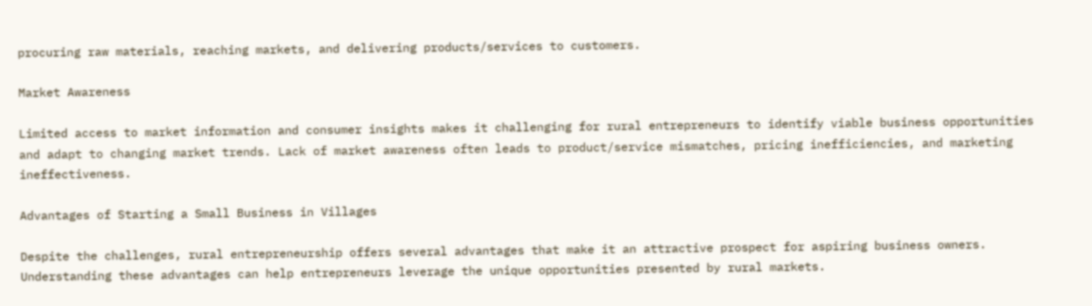procuring raw materials, reaching markets, and delivering products/services to customers.

Market Awareness

Limited access to market information and consumer insights makes it challenging for rural entrepreneurs to identify viable business opportunities and adapt to changing market trends. Lack of market awareness often leads to product/service mismatches, pricing inefficiencies, and marketing ineffectiveness.

Advantages of Starting a Small Business in Villages

Despite the challenges, rural entrepreneurship offers several advantages that make it an attractive prospect for aspiring business owners. Understanding these advantages can help entrepreneurs leverage the unique opportunities presented by rural markets.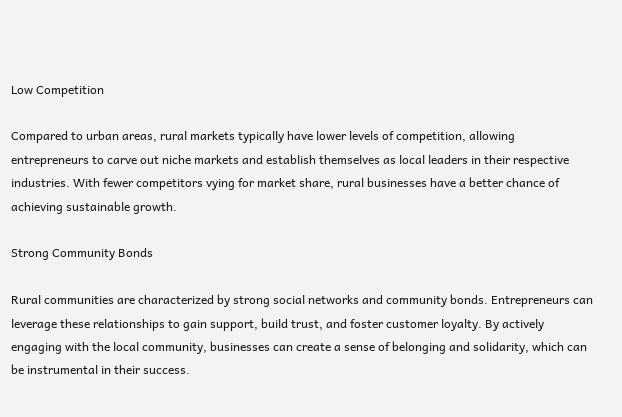Low Competition

Compared to urban areas, rural markets typically have lower levels of competition, allowing entrepreneurs to carve out niche markets and establish themselves as local leaders in their respective industries. With fewer competitors vying for market share, rural businesses have a better chance of achieving sustainable growth.

Strong Community Bonds

Rural communities are characterized by strong social networks and community bonds. Entrepreneurs can leverage these relationships to gain support, build trust, and foster customer loyalty. By actively engaging with the local community, businesses can create a sense of belonging and solidarity, which can be instrumental in their success.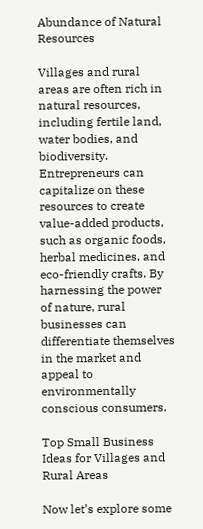Abundance of Natural Resources

Villages and rural areas are often rich in natural resources, including fertile land, water bodies, and biodiversity. Entrepreneurs can capitalize on these resources to create value-added products, such as organic foods, herbal medicines, and eco-friendly crafts. By harnessing the power of nature, rural businesses can differentiate themselves in the market and appeal to environmentally conscious consumers.

Top Small Business Ideas for Villages and Rural Areas

Now let’s explore some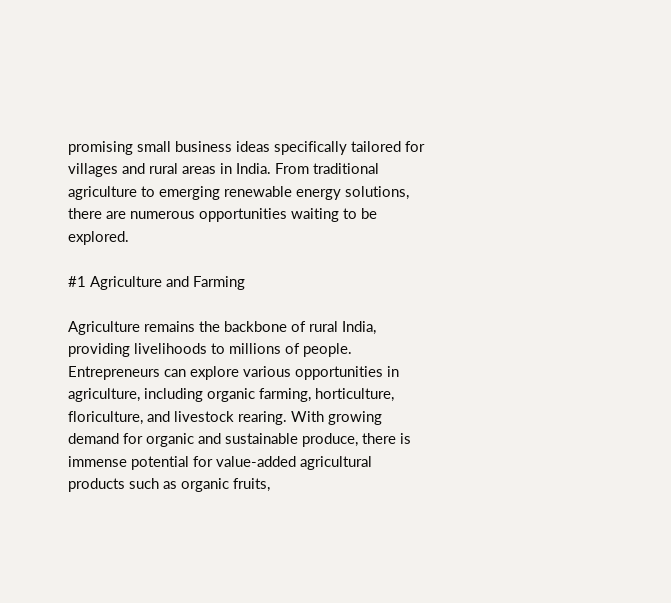promising small business ideas specifically tailored for villages and rural areas in India. From traditional agriculture to emerging renewable energy solutions, there are numerous opportunities waiting to be explored.

#1 Agriculture and Farming

Agriculture remains the backbone of rural India, providing livelihoods to millions of people. Entrepreneurs can explore various opportunities in agriculture, including organic farming, horticulture, floriculture, and livestock rearing. With growing demand for organic and sustainable produce, there is immense potential for value-added agricultural products such as organic fruits,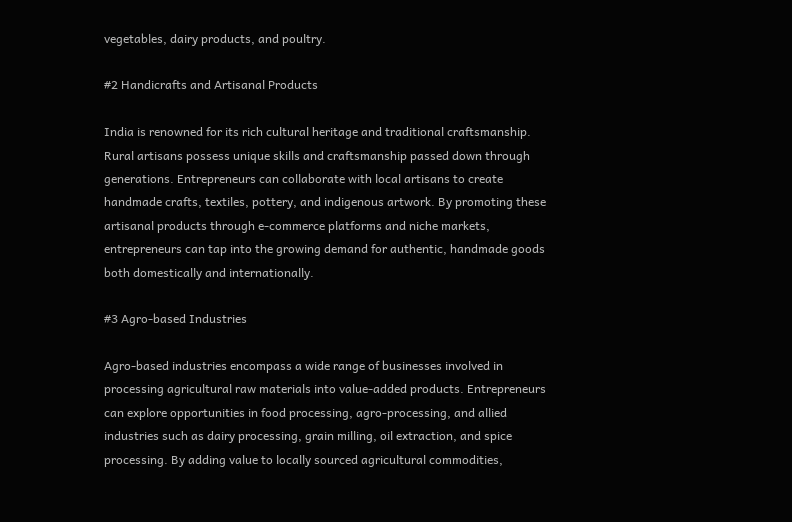vegetables, dairy products, and poultry.

#2 Handicrafts and Artisanal Products

India is renowned for its rich cultural heritage and traditional craftsmanship. Rural artisans possess unique skills and craftsmanship passed down through generations. Entrepreneurs can collaborate with local artisans to create handmade crafts, textiles, pottery, and indigenous artwork. By promoting these artisanal products through e-commerce platforms and niche markets, entrepreneurs can tap into the growing demand for authentic, handmade goods both domestically and internationally.

#3 Agro-based Industries

Agro-based industries encompass a wide range of businesses involved in processing agricultural raw materials into value-added products. Entrepreneurs can explore opportunities in food processing, agro-processing, and allied industries such as dairy processing, grain milling, oil extraction, and spice processing. By adding value to locally sourced agricultural commodities,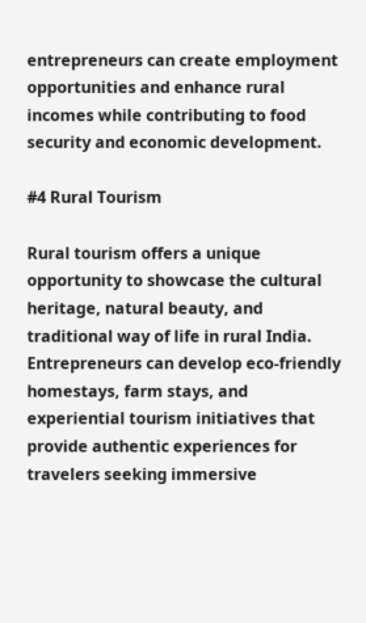entrepreneurs can create employment opportunities and enhance rural incomes while contributing to food security and economic development.

#4 Rural Tourism

Rural tourism offers a unique opportunity to showcase the cultural heritage, natural beauty, and traditional way of life in rural India. Entrepreneurs can develop eco-friendly homestays, farm stays, and experiential tourism initiatives that provide authentic experiences for travelers seeking immersive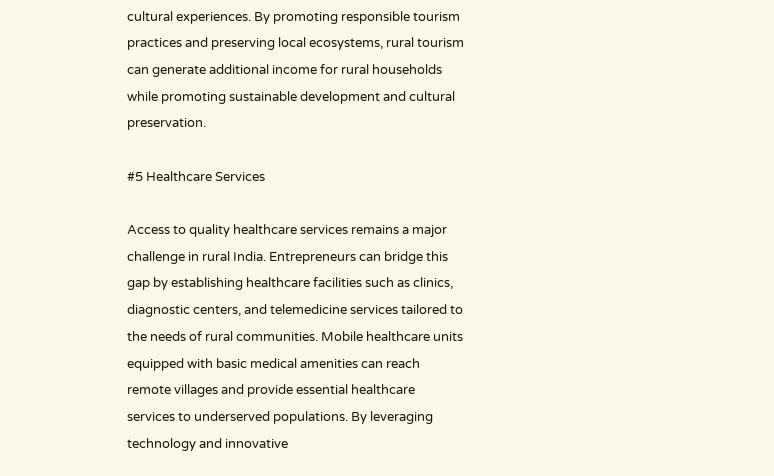cultural experiences. By promoting responsible tourism practices and preserving local ecosystems, rural tourism can generate additional income for rural households while promoting sustainable development and cultural preservation.

#5 Healthcare Services

Access to quality healthcare services remains a major challenge in rural India. Entrepreneurs can bridge this gap by establishing healthcare facilities such as clinics, diagnostic centers, and telemedicine services tailored to the needs of rural communities. Mobile healthcare units equipped with basic medical amenities can reach remote villages and provide essential healthcare services to underserved populations. By leveraging technology and innovative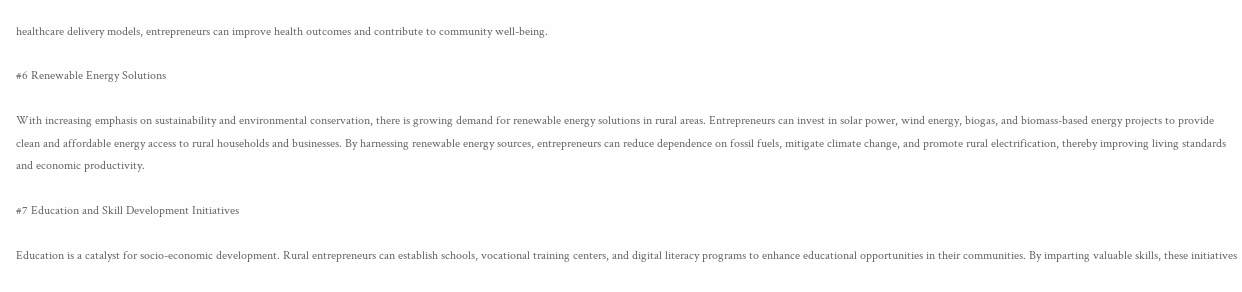healthcare delivery models, entrepreneurs can improve health outcomes and contribute to community well-being.

#6 Renewable Energy Solutions

With increasing emphasis on sustainability and environmental conservation, there is growing demand for renewable energy solutions in rural areas. Entrepreneurs can invest in solar power, wind energy, biogas, and biomass-based energy projects to provide clean and affordable energy access to rural households and businesses. By harnessing renewable energy sources, entrepreneurs can reduce dependence on fossil fuels, mitigate climate change, and promote rural electrification, thereby improving living standards and economic productivity.

#7 Education and Skill Development Initiatives

Education is a catalyst for socio-economic development. Rural entrepreneurs can establish schools, vocational training centers, and digital literacy programs to enhance educational opportunities in their communities. By imparting valuable skills, these initiatives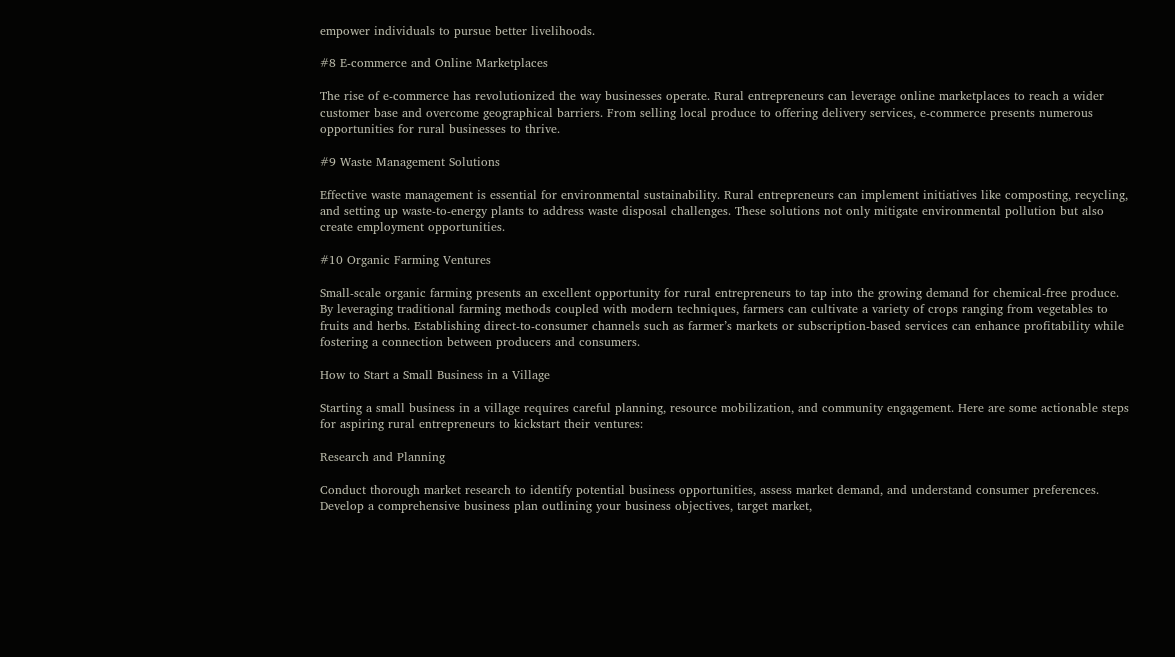empower individuals to pursue better livelihoods.

#8 E-commerce and Online Marketplaces

The rise of e-commerce has revolutionized the way businesses operate. Rural entrepreneurs can leverage online marketplaces to reach a wider customer base and overcome geographical barriers. From selling local produce to offering delivery services, e-commerce presents numerous opportunities for rural businesses to thrive.

#9 Waste Management Solutions

Effective waste management is essential for environmental sustainability. Rural entrepreneurs can implement initiatives like composting, recycling, and setting up waste-to-energy plants to address waste disposal challenges. These solutions not only mitigate environmental pollution but also create employment opportunities.

#10 Organic Farming Ventures

Small-scale organic farming presents an excellent opportunity for rural entrepreneurs to tap into the growing demand for chemical-free produce. By leveraging traditional farming methods coupled with modern techniques, farmers can cultivate a variety of crops ranging from vegetables to fruits and herbs. Establishing direct-to-consumer channels such as farmer’s markets or subscription-based services can enhance profitability while fostering a connection between producers and consumers.

How to Start a Small Business in a Village

Starting a small business in a village requires careful planning, resource mobilization, and community engagement. Here are some actionable steps for aspiring rural entrepreneurs to kickstart their ventures:

Research and Planning

Conduct thorough market research to identify potential business opportunities, assess market demand, and understand consumer preferences. Develop a comprehensive business plan outlining your business objectives, target market,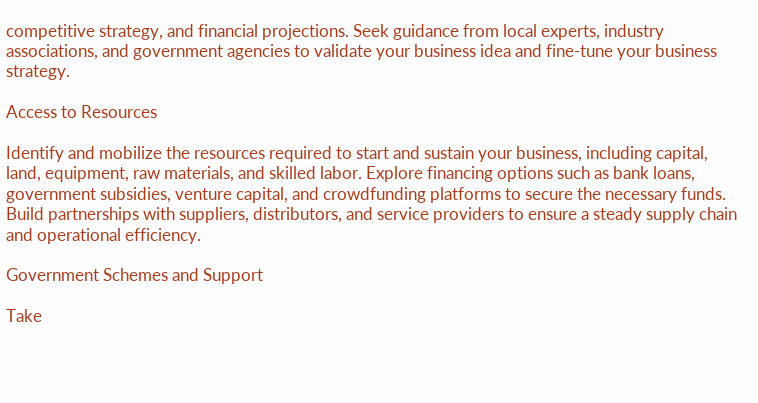competitive strategy, and financial projections. Seek guidance from local experts, industry associations, and government agencies to validate your business idea and fine-tune your business strategy.

Access to Resources

Identify and mobilize the resources required to start and sustain your business, including capital, land, equipment, raw materials, and skilled labor. Explore financing options such as bank loans, government subsidies, venture capital, and crowdfunding platforms to secure the necessary funds. Build partnerships with suppliers, distributors, and service providers to ensure a steady supply chain and operational efficiency.

Government Schemes and Support

Take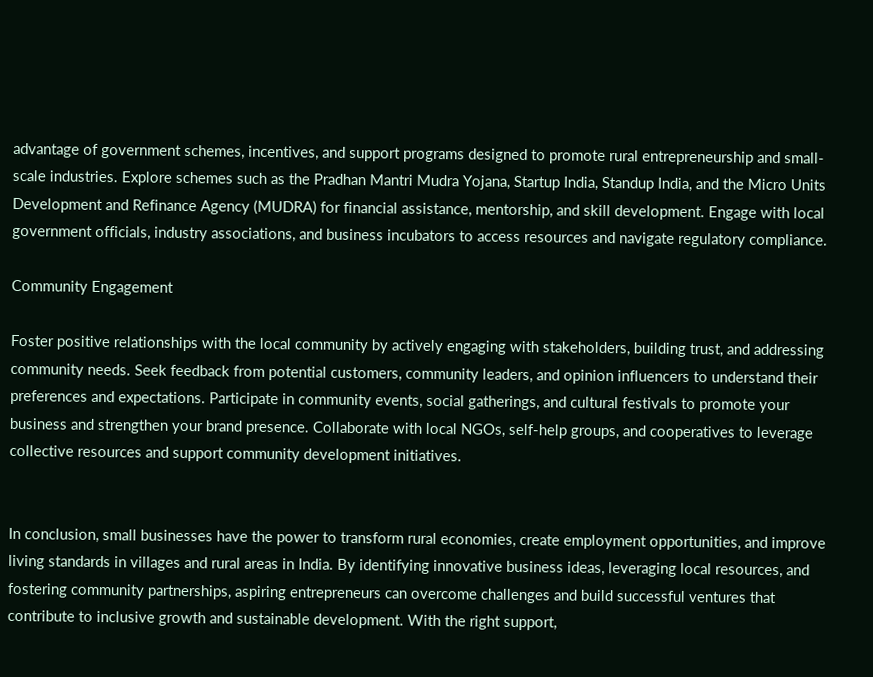advantage of government schemes, incentives, and support programs designed to promote rural entrepreneurship and small-scale industries. Explore schemes such as the Pradhan Mantri Mudra Yojana, Startup India, Standup India, and the Micro Units Development and Refinance Agency (MUDRA) for financial assistance, mentorship, and skill development. Engage with local government officials, industry associations, and business incubators to access resources and navigate regulatory compliance.

Community Engagement

Foster positive relationships with the local community by actively engaging with stakeholders, building trust, and addressing community needs. Seek feedback from potential customers, community leaders, and opinion influencers to understand their preferences and expectations. Participate in community events, social gatherings, and cultural festivals to promote your business and strengthen your brand presence. Collaborate with local NGOs, self-help groups, and cooperatives to leverage collective resources and support community development initiatives.


In conclusion, small businesses have the power to transform rural economies, create employment opportunities, and improve living standards in villages and rural areas in India. By identifying innovative business ideas, leveraging local resources, and fostering community partnerships, aspiring entrepreneurs can overcome challenges and build successful ventures that contribute to inclusive growth and sustainable development. With the right support,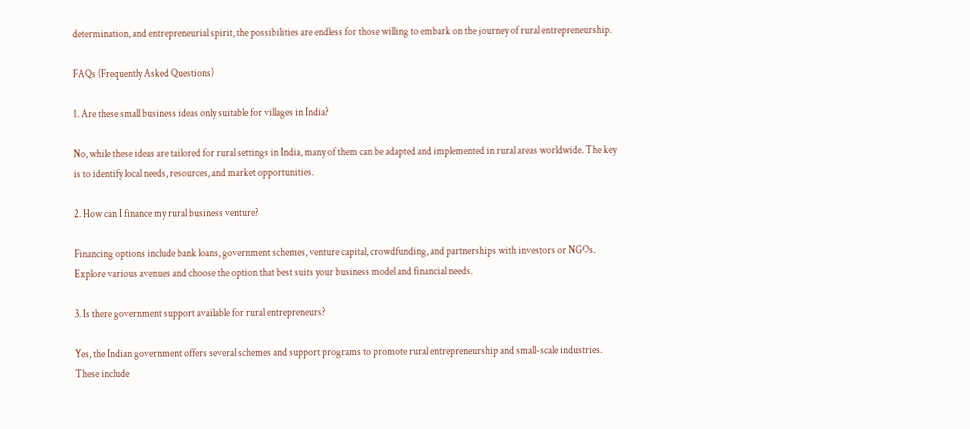determination, and entrepreneurial spirit, the possibilities are endless for those willing to embark on the journey of rural entrepreneurship.

FAQs (Frequently Asked Questions)

1. Are these small business ideas only suitable for villages in India?

No, while these ideas are tailored for rural settings in India, many of them can be adapted and implemented in rural areas worldwide. The key is to identify local needs, resources, and market opportunities.

2. How can I finance my rural business venture?

Financing options include bank loans, government schemes, venture capital, crowdfunding, and partnerships with investors or NGOs. Explore various avenues and choose the option that best suits your business model and financial needs.

3. Is there government support available for rural entrepreneurs?

Yes, the Indian government offers several schemes and support programs to promote rural entrepreneurship and small-scale industries. These include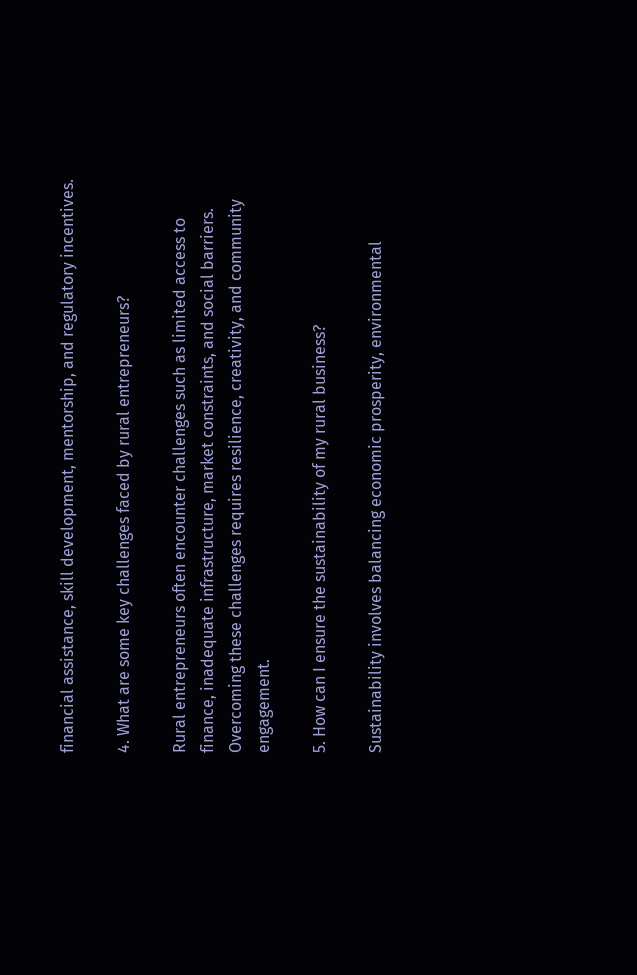financial assistance, skill development, mentorship, and regulatory incentives.

4. What are some key challenges faced by rural entrepreneurs?

Rural entrepreneurs often encounter challenges such as limited access to finance, inadequate infrastructure, market constraints, and social barriers. Overcoming these challenges requires resilience, creativity, and community engagement.

5. How can I ensure the sustainability of my rural business?

Sustainability involves balancing economic prosperity, environmental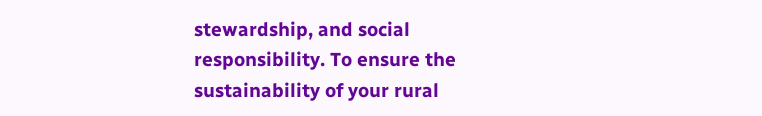stewardship, and social responsibility. To ensure the sustainability of your rural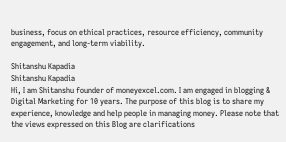business, focus on ethical practices, resource efficiency, community engagement, and long-term viability.

Shitanshu Kapadia
Shitanshu Kapadia
Hi, I am Shitanshu founder of moneyexcel.com. I am engaged in blogging & Digital Marketing for 10 years. The purpose of this blog is to share my experience, knowledge and help people in managing money. Please note that the views expressed on this Blog are clarifications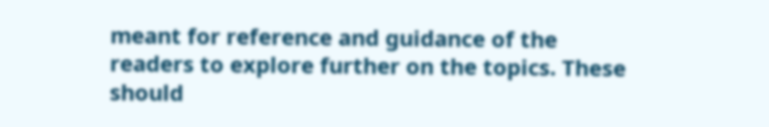meant for reference and guidance of the readers to explore further on the topics. These should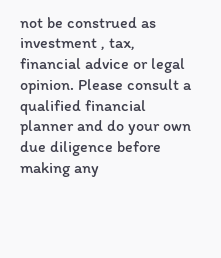not be construed as investment , tax, financial advice or legal opinion. Please consult a qualified financial planner and do your own due diligence before making any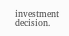investment decision.